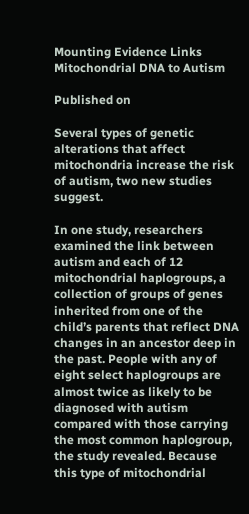Mounting Evidence Links Mitochondrial DNA to Autism

Published on

Several types of genetic alterations that affect mitochondria increase the risk of autism, two new studies suggest.

In one study, researchers examined the link between autism and each of 12 mitochondrial haplogroups, a collection of groups of genes inherited from one of the child’s parents that reflect DNA changes in an ancestor deep in the past. People with any of eight select haplogroups are almost twice as likely to be diagnosed with autism compared with those carrying the most common haplogroup, the study revealed. Because this type of mitochondrial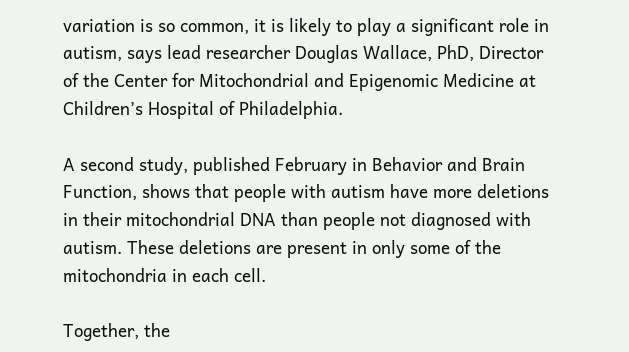variation is so common, it is likely to play a significant role in autism, says lead researcher Douglas Wallace, PhD, Director of the Center for Mitochondrial and Epigenomic Medicine at Children’s Hospital of Philadelphia.

A second study, published February in Behavior and Brain Function, shows that people with autism have more deletions in their mitochondrial DNA than people not diagnosed with autism. These deletions are present in only some of the mitochondria in each cell.

Together, the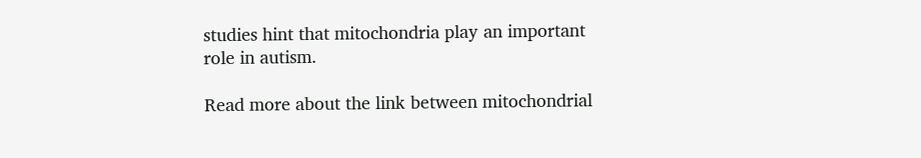studies hint that mitochondria play an important role in autism.

Read more about the link between mitochondrial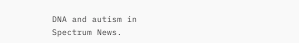DNA and autism in Spectrum News.